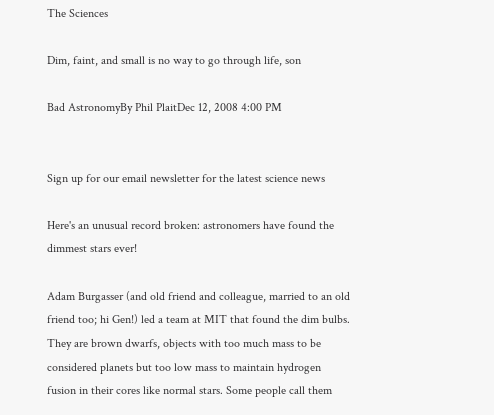The Sciences

Dim, faint, and small is no way to go through life, son

Bad AstronomyBy Phil PlaitDec 12, 2008 4:00 PM


Sign up for our email newsletter for the latest science news

Here's an unusual record broken: astronomers have found the dimmest stars ever!

Adam Burgasser (and old friend and colleague, married to an old friend too; hi Gen!) led a team at MIT that found the dim bulbs. They are brown dwarfs, objects with too much mass to be considered planets but too low mass to maintain hydrogen fusion in their cores like normal stars. Some people call them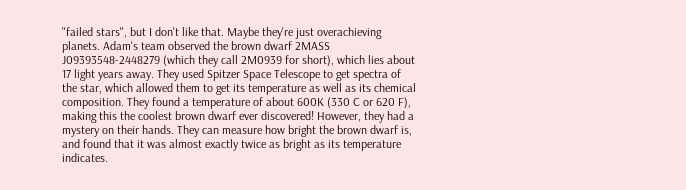"failed stars", but I don't like that. Maybe they're just overachieving planets. Adam's team observed the brown dwarf 2MASS J09393548-2448279 (which they call 2M0939 for short), which lies about 17 light years away. They used Spitzer Space Telescope to get spectra of the star, which allowed them to get its temperature as well as its chemical composition. They found a temperature of about 600K (330 C or 620 F), making this the coolest brown dwarf ever discovered! However, they had a mystery on their hands. They can measure how bright the brown dwarf is, and found that it was almost exactly twice as bright as its temperature indicates.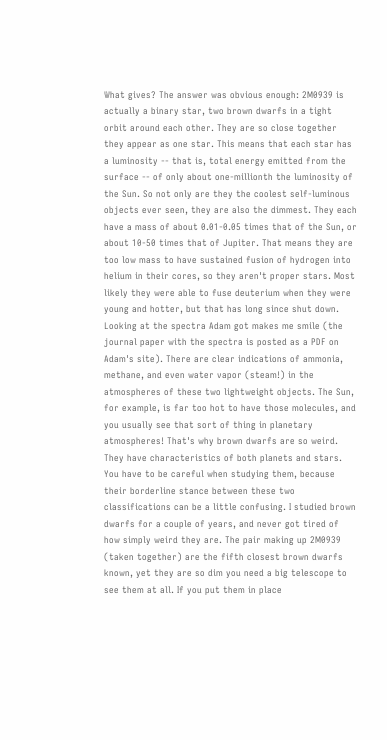What gives? The answer was obvious enough: 2M0939 is actually a binary star, two brown dwarfs in a tight orbit around each other. They are so close together they appear as one star. This means that each star has a luminosity -- that is, total energy emitted from the surface -- of only about one-millionth the luminosity of the Sun. So not only are they the coolest self-luminous objects ever seen, they are also the dimmest. They each have a mass of about 0.01-0.05 times that of the Sun, or about 10-50 times that of Jupiter. That means they are too low mass to have sustained fusion of hydrogen into helium in their cores, so they aren't proper stars. Most likely they were able to fuse deuterium when they were young and hotter, but that has long since shut down. Looking at the spectra Adam got makes me smile (the journal paper with the spectra is posted as a PDF on Adam's site). There are clear indications of ammonia, methane, and even water vapor (steam!) in the atmospheres of these two lightweight objects. The Sun, for example, is far too hot to have those molecules, and you usually see that sort of thing in planetary atmospheres! That's why brown dwarfs are so weird. They have characteristics of both planets and stars. You have to be careful when studying them, because their borderline stance between these two classifications can be a little confusing. I studied brown dwarfs for a couple of years, and never got tired of how simply weird they are. The pair making up 2M0939 (taken together) are the fifth closest brown dwarfs known, yet they are so dim you need a big telescope to see them at all. If you put them in place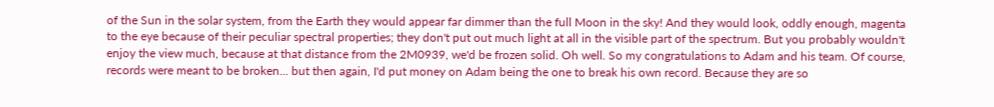of the Sun in the solar system, from the Earth they would appear far dimmer than the full Moon in the sky! And they would look, oddly enough, magenta to the eye because of their peculiar spectral properties; they don't put out much light at all in the visible part of the spectrum. But you probably wouldn't enjoy the view much, because at that distance from the 2M0939, we'd be frozen solid. Oh well. So my congratulations to Adam and his team. Of course, records were meant to be broken... but then again, I'd put money on Adam being the one to break his own record. Because they are so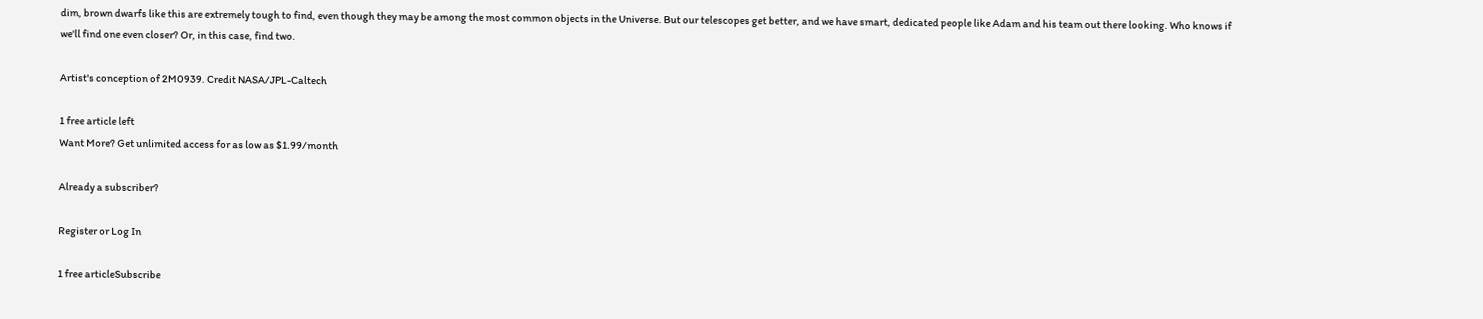dim, brown dwarfs like this are extremely tough to find, even though they may be among the most common objects in the Universe. But our telescopes get better, and we have smart, dedicated people like Adam and his team out there looking. Who knows if we'll find one even closer? Or, in this case, find two.

Artist's conception of 2M0939. Credit NASA/JPL-Caltech

1 free article left
Want More? Get unlimited access for as low as $1.99/month

Already a subscriber?

Register or Log In

1 free articleSubscribe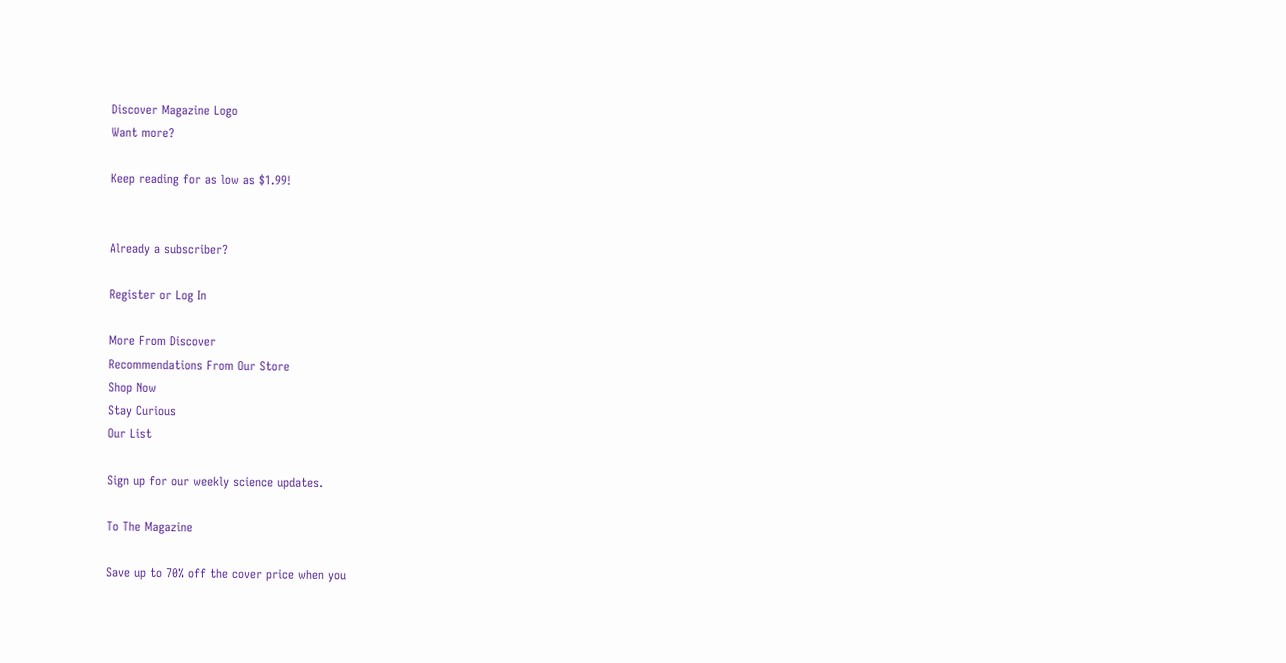Discover Magazine Logo
Want more?

Keep reading for as low as $1.99!


Already a subscriber?

Register or Log In

More From Discover
Recommendations From Our Store
Shop Now
Stay Curious
Our List

Sign up for our weekly science updates.

To The Magazine

Save up to 70% off the cover price when you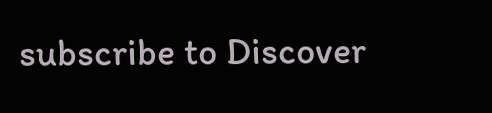subscribe to Discover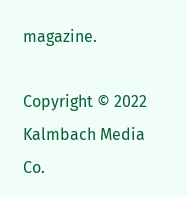magazine.

Copyright © 2022 Kalmbach Media Co.